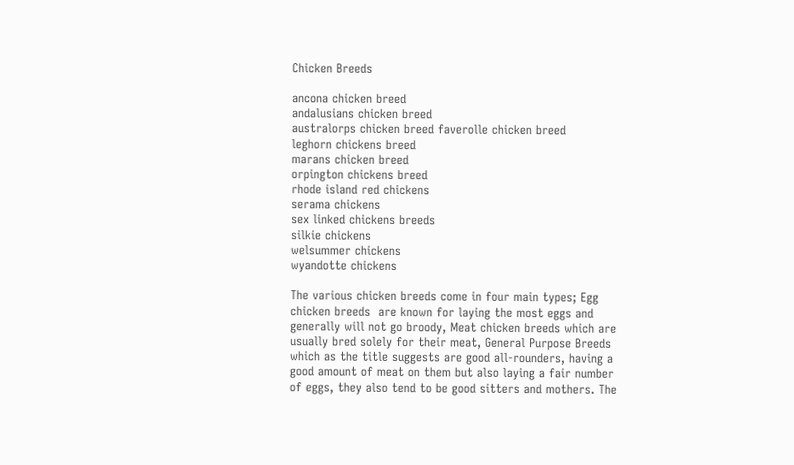Chicken Breeds

ancona chicken breed
andalusians chicken breed
australorps chicken breed faverolle chicken breed
leghorn chickens breed
marans chicken breed
orpington chickens breed
rhode island red chickens
serama chickens
sex linked chickens breeds
silkie chickens
welsummer chickens
wyandotte chickens

The various chicken breeds come in four main types; Egg chicken breeds  are known for laying the most eggs and generally will not go broody, Meat chicken breeds which are usually bred solely for their meat, General Purpose Breeds which as the title suggests are good all-rounders, having a good amount of meat on them but also laying a fair number of eggs, they also tend to be good sitters and mothers. The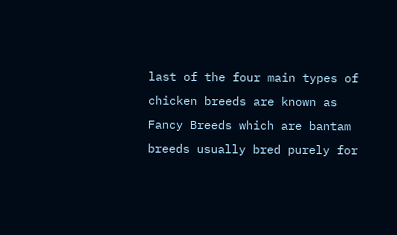last of the four main types of chicken breeds are known as Fancy Breeds which are bantam breeds usually bred purely for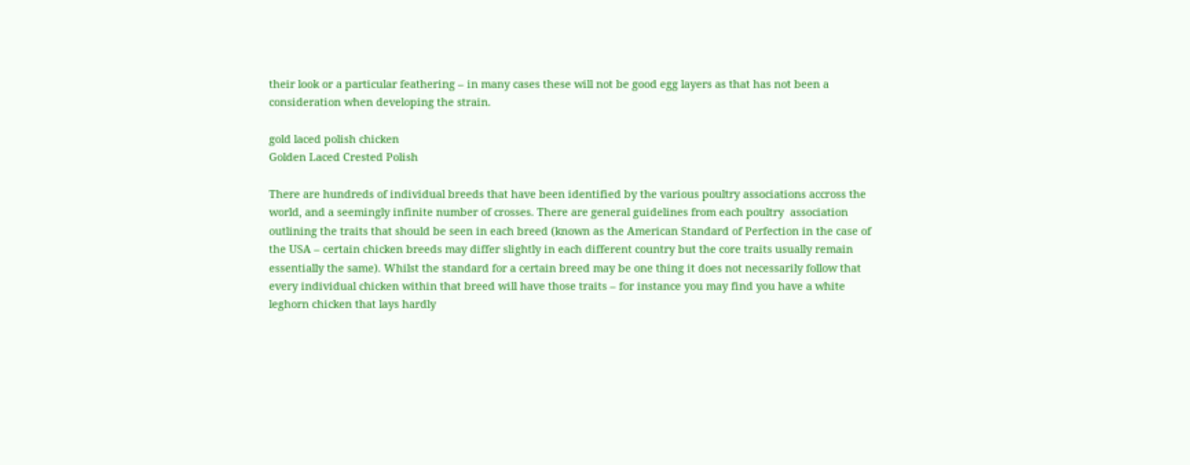their look or a particular feathering – in many cases these will not be good egg layers as that has not been a consideration when developing the strain.

gold laced polish chicken
Golden Laced Crested Polish

There are hundreds of individual breeds that have been identified by the various poultry associations accross the world, and a seemingly infinite number of crosses. There are general guidelines from each poultry  association outlining the traits that should be seen in each breed (known as the American Standard of Perfection in the case of the USA – certain chicken breeds may differ slightly in each different country but the core traits usually remain essentially the same). Whilst the standard for a certain breed may be one thing it does not necessarily follow that every individual chicken within that breed will have those traits – for instance you may find you have a white leghorn chicken that lays hardly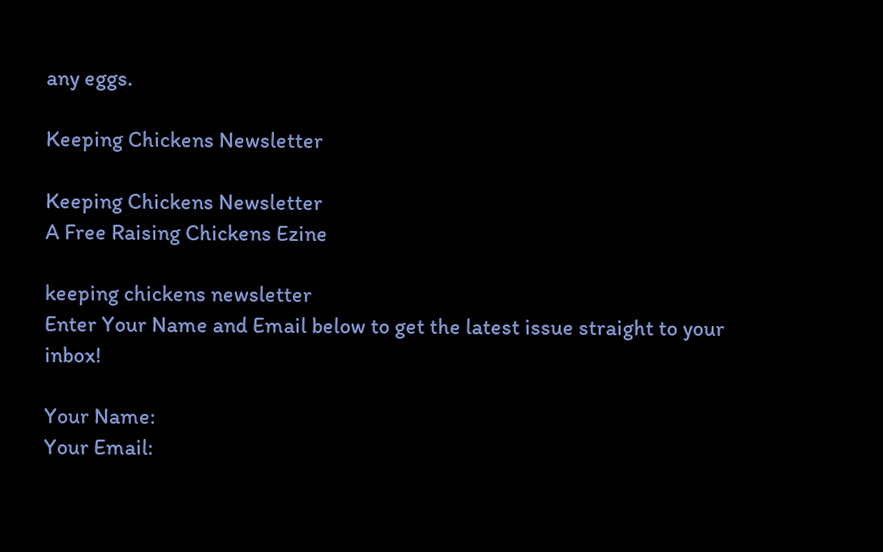any eggs.

Keeping Chickens Newsletter

Keeping Chickens Newsletter
A Free Raising Chickens Ezine

keeping chickens newsletter
Enter Your Name and Email below to get the latest issue straight to your inbox!

Your Name:
Your Email: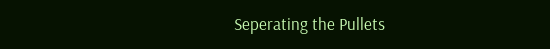Seperating the Pullets